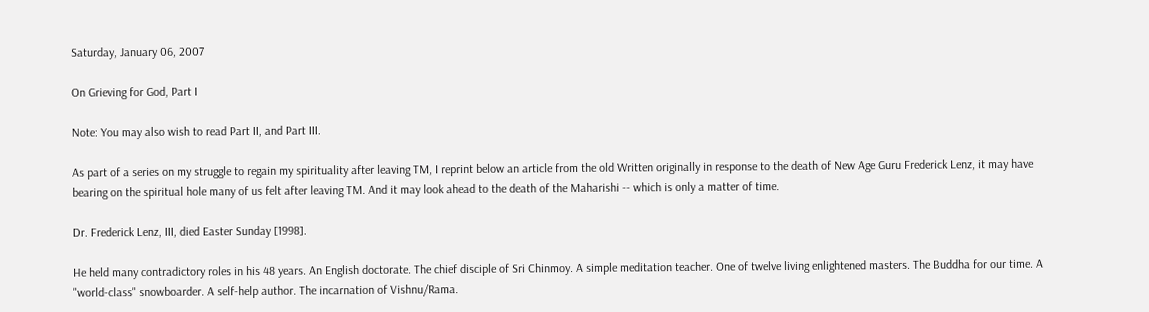Saturday, January 06, 2007

On Grieving for God, Part I

Note: You may also wish to read Part II, and Part III.

As part of a series on my struggle to regain my spirituality after leaving TM, I reprint below an article from the old Written originally in response to the death of New Age Guru Frederick Lenz, it may have bearing on the spiritual hole many of us felt after leaving TM. And it may look ahead to the death of the Maharishi -- which is only a matter of time.

Dr. Frederick Lenz, III, died Easter Sunday [1998].

He held many contradictory roles in his 48 years. An English doctorate. The chief disciple of Sri Chinmoy. A simple meditation teacher. One of twelve living enlightened masters. The Buddha for our time. A "world-class" snowboarder. A self-help author. The incarnation of Vishnu/Rama.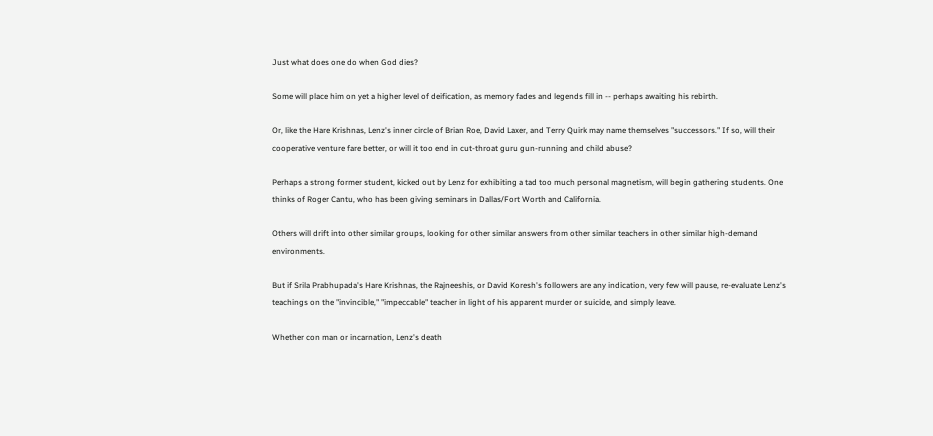Just what does one do when God dies?

Some will place him on yet a higher level of deification, as memory fades and legends fill in -- perhaps awaiting his rebirth.

Or, like the Hare Krishnas, Lenz's inner circle of Brian Roe, David Laxer, and Terry Quirk may name themselves "successors." If so, will their cooperative venture fare better, or will it too end in cut-throat guru gun-running and child abuse?

Perhaps a strong former student, kicked out by Lenz for exhibiting a tad too much personal magnetism, will begin gathering students. One thinks of Roger Cantu, who has been giving seminars in Dallas/Fort Worth and California.

Others will drift into other similar groups, looking for other similar answers from other similar teachers in other similar high-demand environments.

But if Srila Prabhupada's Hare Krishnas, the Rajneeshis, or David Koresh's followers are any indication, very few will pause, re-evaluate Lenz's teachings on the "invincible," "impeccable" teacher in light of his apparent murder or suicide, and simply leave.

Whether con man or incarnation, Lenz's death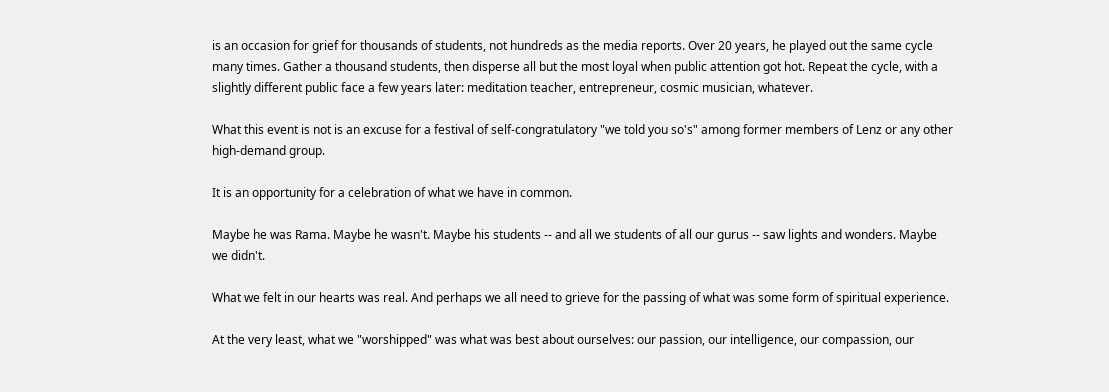is an occasion for grief for thousands of students, not hundreds as the media reports. Over 20 years, he played out the same cycle many times. Gather a thousand students, then disperse all but the most loyal when public attention got hot. Repeat the cycle, with a slightly different public face a few years later: meditation teacher, entrepreneur, cosmic musician, whatever.

What this event is not is an excuse for a festival of self-congratulatory "we told you so's" among former members of Lenz or any other high-demand group.

It is an opportunity for a celebration of what we have in common.

Maybe he was Rama. Maybe he wasn't. Maybe his students -- and all we students of all our gurus -- saw lights and wonders. Maybe we didn't.

What we felt in our hearts was real. And perhaps we all need to grieve for the passing of what was some form of spiritual experience.

At the very least, what we "worshipped" was what was best about ourselves: our passion, our intelligence, our compassion, our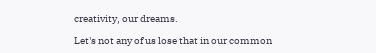creativity, our dreams.

Let's not any of us lose that in our common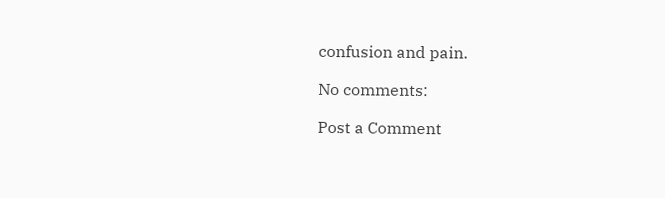confusion and pain.

No comments:

Post a Comment